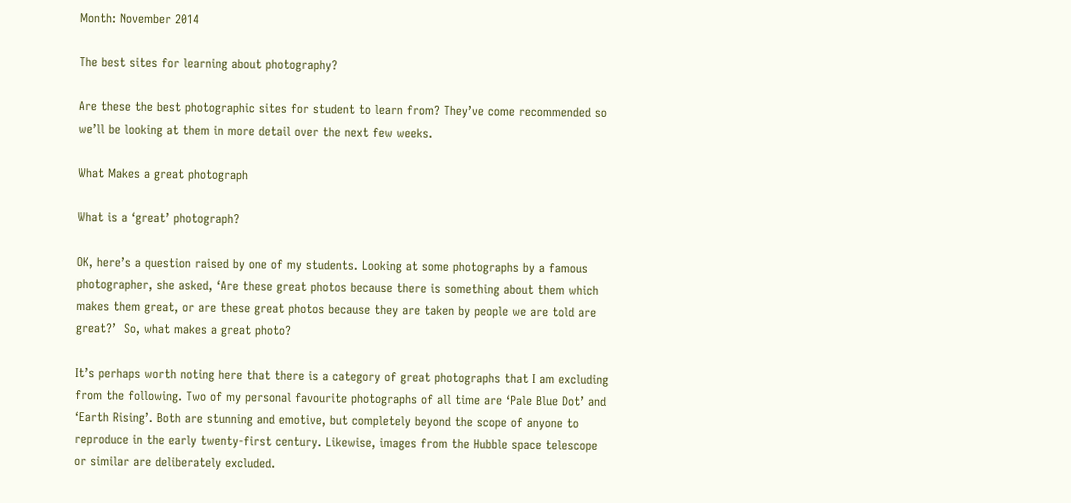Month: November 2014

The best sites for learning about photography?

Are these the best photographic sites for student to learn from? They’ve come recommended so we’ll be looking at them in more detail over the next few weeks.

What Makes a great photograph

What is a ‘great’ photograph?

OK, here’s a question raised by one of my students. Looking at some photographs by a famous photographer, she asked, ‘Are these great photos because there is something about them which makes them great, or are these great photos because they are taken by people we are told are great?’  So, what makes a great photo?

It’s perhaps worth noting here that there is a category of great photographs that I am excluding from the following. Two of my personal favourite photographs of all time are ‘Pale Blue Dot’ and ‘Earth Rising’. Both are stunning and emotive, but completely beyond the scope of anyone to reproduce in the early twenty-first century. Likewise, images from the Hubble space telescope or similar are deliberately excluded.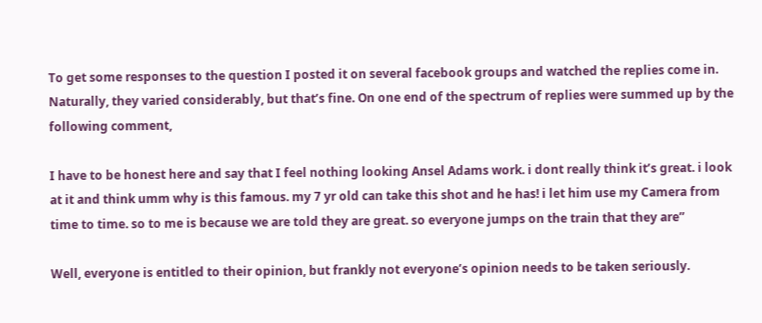To get some responses to the question I posted it on several facebook groups and watched the replies come in. Naturally, they varied considerably, but that’s fine. On one end of the spectrum of replies were summed up by the following comment,

I have to be honest here and say that I feel nothing looking Ansel Adams work. i dont really think it’s great. i look at it and think umm why is this famous. my 7 yr old can take this shot and he has! i let him use my Camera from time to time. so to me is because we are told they are great. so everyone jumps on the train that they are”

Well, everyone is entitled to their opinion, but frankly not everyone’s opinion needs to be taken seriously.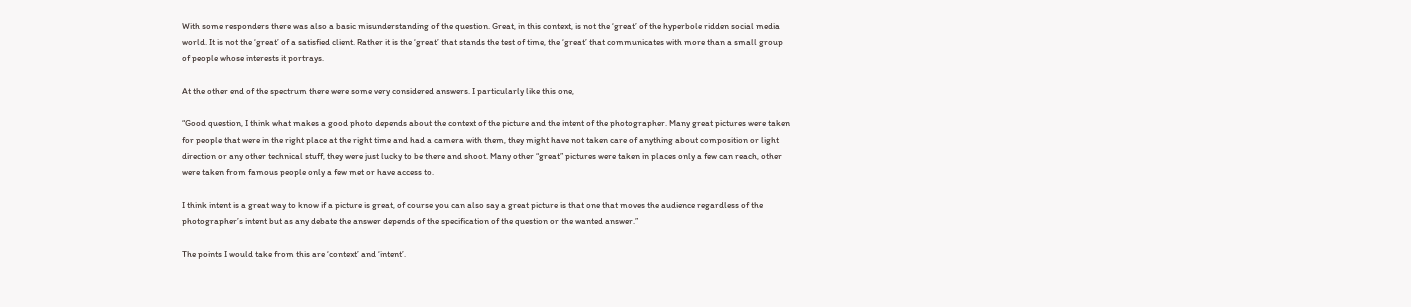With some responders there was also a basic misunderstanding of the question. Great, in this context, is not the ‘great’ of the hyperbole ridden social media world. It is not the ‘great’ of a satisfied client. Rather it is the ‘great’ that stands the test of time, the ‘great’ that communicates with more than a small group of people whose interests it portrays.

At the other end of the spectrum there were some very considered answers. I particularly like this one,

“Good question, I think what makes a good photo depends about the context of the picture and the intent of the photographer. Many great pictures were taken for people that were in the right place at the right time and had a camera with them, they might have not taken care of anything about composition or light direction or any other technical stuff, they were just lucky to be there and shoot. Many other “great” pictures were taken in places only a few can reach, other were taken from famous people only a few met or have access to.

I think intent is a great way to know if a picture is great, of course you can also say a great picture is that one that moves the audience regardless of the photographer’s intent but as any debate the answer depends of the specification of the question or the wanted answer.”

The points I would take from this are ‘context’ and ‘intent’.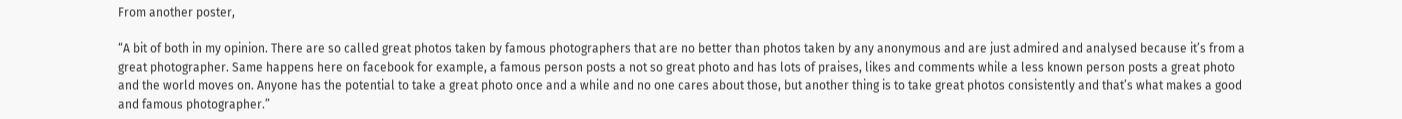From another poster,

“A bit of both in my opinion. There are so called great photos taken by famous photographers that are no better than photos taken by any anonymous and are just admired and analysed because it’s from a great photographer. Same happens here on facebook for example, a famous person posts a not so great photo and has lots of praises, likes and comments while a less known person posts a great photo and the world moves on. Anyone has the potential to take a great photo once and a while and no one cares about those, but another thing is to take great photos consistently and that’s what makes a good and famous photographer.”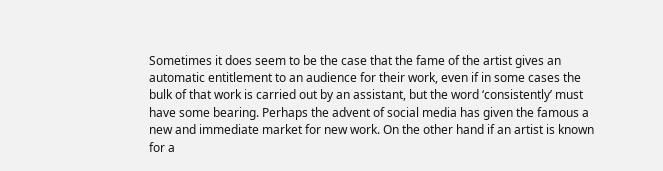Sometimes it does seem to be the case that the fame of the artist gives an automatic entitlement to an audience for their work, even if in some cases the bulk of that work is carried out by an assistant, but the word ‘consistently’ must have some bearing. Perhaps the advent of social media has given the famous a new and immediate market for new work. On the other hand if an artist is known for a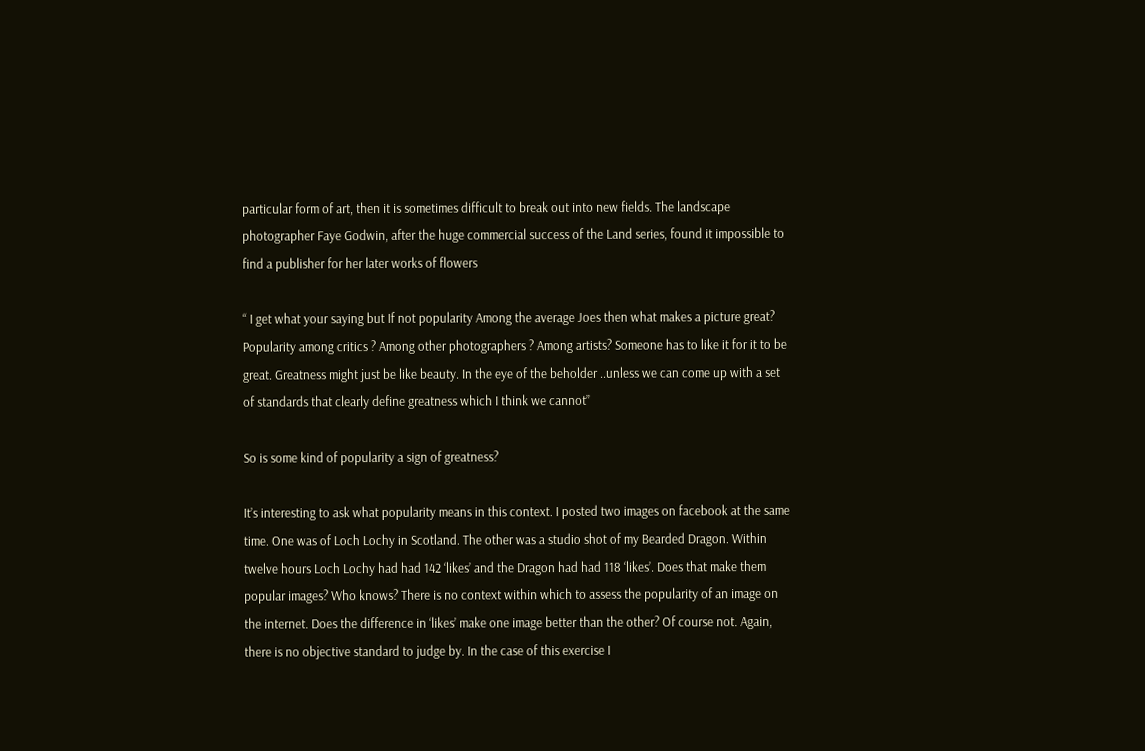particular form of art, then it is sometimes difficult to break out into new fields. The landscape photographer Faye Godwin, after the huge commercial success of the Land series, found it impossible to find a publisher for her later works of flowers

“ I get what your saying but If not popularity Among the average Joes then what makes a picture great? Popularity among critics ? Among other photographers ? Among artists? Someone has to like it for it to be great. Greatness might just be like beauty. In the eye of the beholder ..unless we can come up with a set of standards that clearly define greatness which I think we cannot”

So is some kind of popularity a sign of greatness?

It’s interesting to ask what popularity means in this context. I posted two images on facebook at the same time. One was of Loch Lochy in Scotland. The other was a studio shot of my Bearded Dragon. Within twelve hours Loch Lochy had had 142 ‘likes’ and the Dragon had had 118 ‘likes’. Does that make them popular images? Who knows? There is no context within which to assess the popularity of an image on the internet. Does the difference in ‘likes’ make one image better than the other? Of course not. Again, there is no objective standard to judge by. In the case of this exercise I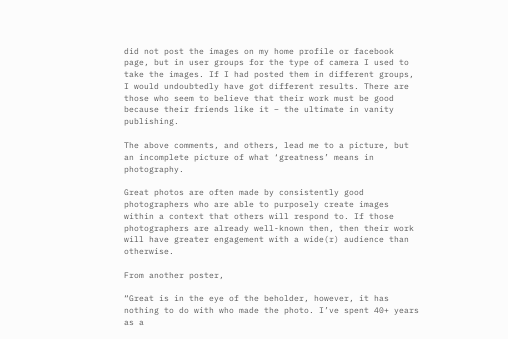did not post the images on my home profile or facebook page, but in user groups for the type of camera I used to take the images. If I had posted them in different groups, I would undoubtedly have got different results. There are those who seem to believe that their work must be good because their friends like it – the ultimate in vanity publishing.

The above comments, and others, lead me to a picture, but an incomplete picture of what ‘greatness’ means in photography.

Great photos are often made by consistently good photographers who are able to purposely create images within a context that others will respond to. If those photographers are already well-known then, then their work will have greater engagement with a wide(r) audience than otherwise.

From another poster,

“Great is in the eye of the beholder, however, it has nothing to do with who made the photo. I’ve spent 40+ years as a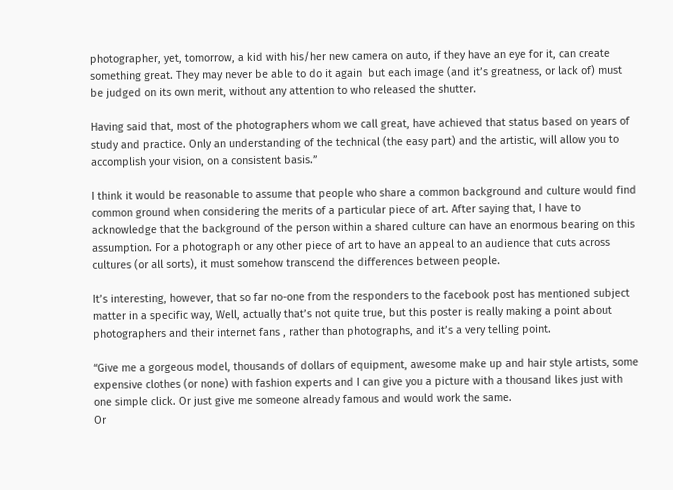photographer, yet, tomorrow, a kid with his/her new camera on auto, if they have an eye for it, can create something great. They may never be able to do it again  but each image (and it’s greatness, or lack of) must be judged on its own merit, without any attention to who released the shutter.

Having said that, most of the photographers whom we call great, have achieved that status based on years of study and practice. Only an understanding of the technical (the easy part) and the artistic, will allow you to accomplish your vision, on a consistent basis.”

I think it would be reasonable to assume that people who share a common background and culture would find common ground when considering the merits of a particular piece of art. After saying that, I have to acknowledge that the background of the person within a shared culture can have an enormous bearing on this assumption. For a photograph or any other piece of art to have an appeal to an audience that cuts across cultures (or all sorts), it must somehow transcend the differences between people.

It’s interesting, however, that so far no-one from the responders to the facebook post has mentioned subject matter in a specific way, Well, actually that’s not quite true, but this poster is really making a point about photographers and their internet fans , rather than photographs, and it’s a very telling point.

“Give me a gorgeous model, thousands of dollars of equipment, awesome make up and hair style artists, some expensive clothes (or none) with fashion experts and I can give you a picture with a thousand likes just with one simple click. Or just give me someone already famous and would work the same.
Or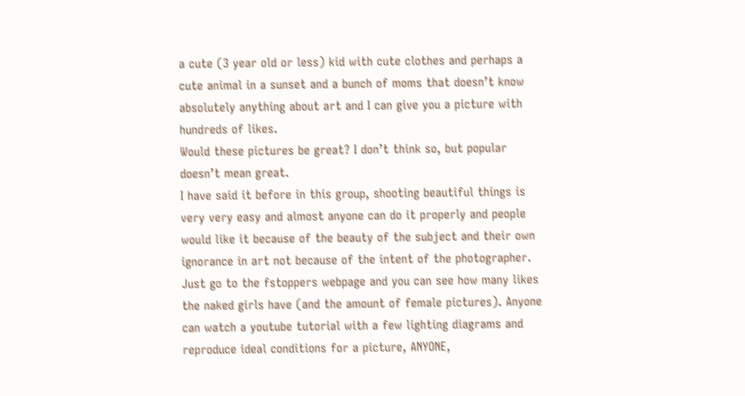a cute (3 year old or less) kid with cute clothes and perhaps a cute animal in a sunset and a bunch of moms that doesn’t know absolutely anything about art and I can give you a picture with hundreds of likes.
Would these pictures be great? I don’t think so, but popular doesn’t mean great.
I have said it before in this group, shooting beautiful things is very very easy and almost anyone can do it properly and people would like it because of the beauty of the subject and their own ignorance in art not because of the intent of the photographer. Just go to the fstoppers webpage and you can see how many likes the naked girls have (and the amount of female pictures). Anyone can watch a youtube tutorial with a few lighting diagrams and reproduce ideal conditions for a picture, ANYONE,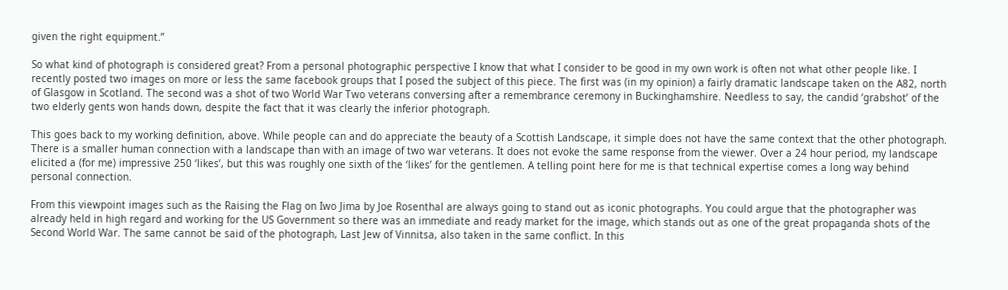given the right equipment.”

So what kind of photograph is considered great? From a personal photographic perspective I know that what I consider to be good in my own work is often not what other people like. I recently posted two images on more or less the same facebook groups that I posed the subject of this piece. The first was (in my opinion) a fairly dramatic landscape taken on the A82, north of Glasgow in Scotland. The second was a shot of two World War Two veterans conversing after a remembrance ceremony in Buckinghamshire. Needless to say, the candid ‘grabshot’ of the two elderly gents won hands down, despite the fact that it was clearly the inferior photograph.

This goes back to my working definition, above. While people can and do appreciate the beauty of a Scottish Landscape, it simple does not have the same context that the other photograph. There is a smaller human connection with a landscape than with an image of two war veterans. It does not evoke the same response from the viewer. Over a 24 hour period, my landscape elicited a (for me) impressive 250 ‘likes’, but this was roughly one sixth of the ‘likes’ for the gentlemen. A telling point here for me is that technical expertise comes a long way behind personal connection.

From this viewpoint images such as the Raising the Flag on Iwo Jima by Joe Rosenthal are always going to stand out as iconic photographs. You could argue that the photographer was already held in high regard and working for the US Government so there was an immediate and ready market for the image, which stands out as one of the great propaganda shots of the Second World War. The same cannot be said of the photograph, Last Jew of Vinnitsa, also taken in the same conflict. In this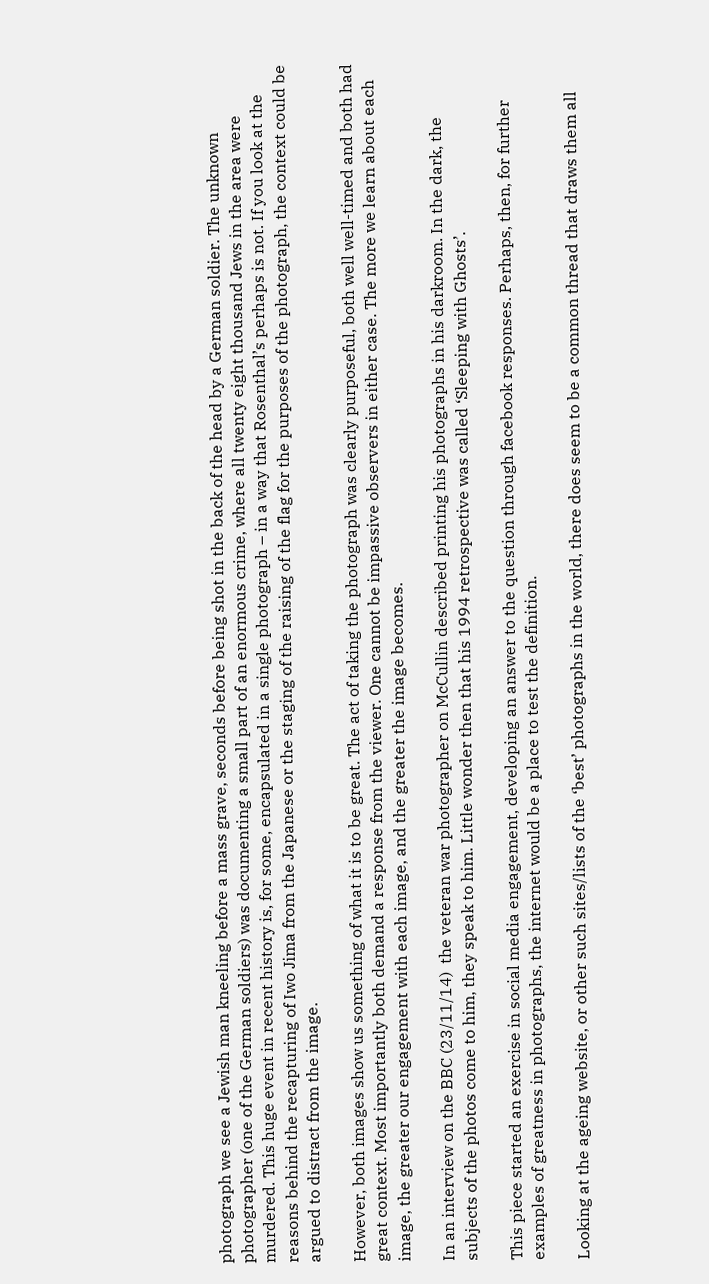photograph we see a Jewish man kneeling before a mass grave, seconds before being shot in the back of the head by a German soldier. The unknown photographer (one of the German soldiers) was documenting a small part of an enormous crime, where all twenty eight thousand Jews in the area were murdered. This huge event in recent history is, for some, encapsulated in a single photograph – in a way that Rosenthal’s perhaps is not. If you look at the reasons behind the recapturing of Iwo Jima from the Japanese or the staging of the raising of the flag for the purposes of the photograph, the context could be argued to distract from the image.

However, both images show us something of what it is to be great. The act of taking the photograph was clearly purposeful, both well well-timed and both had great context. Most importantly both demand a response from the viewer. One cannot be impassive observers in either case. The more we learn about each image, the greater our engagement with each image, and the greater the image becomes.

In an interview on the BBC (23/11/14)  the veteran war photographer on McCullin described printing his photographs in his darkroom. In the dark, the subjects of the photos come to him, they speak to him. Little wonder then that his 1994 retrospective was called ‘Sleeping with Ghosts’.

This piece started an exercise in social media engagement, developing an answer to the question through facebook responses. Perhaps, then, for further examples of greatness in photographs, the internet would be a place to test the definition.

Looking at the ageing website, or other such sites/lists of the ‘best’ photographs in the world, there does seem to be a common thread that draws them all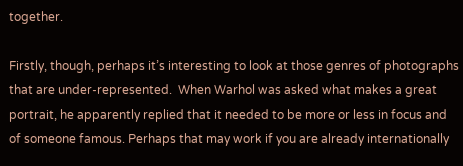together.

Firstly, though, perhaps it’s interesting to look at those genres of photographs that are under-represented.  When Warhol was asked what makes a great portrait, he apparently replied that it needed to be more or less in focus and of someone famous. Perhaps that may work if you are already internationally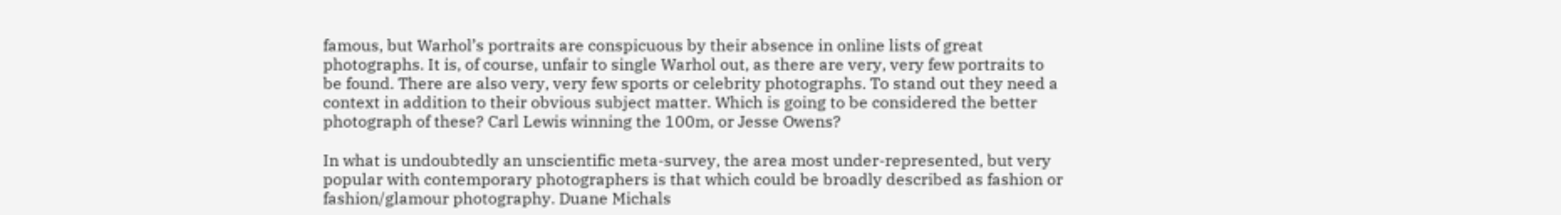famous, but Warhol’s portraits are conspicuous by their absence in online lists of great photographs. It is, of course, unfair to single Warhol out, as there are very, very few portraits to be found. There are also very, very few sports or celebrity photographs. To stand out they need a context in addition to their obvious subject matter. Which is going to be considered the better photograph of these? Carl Lewis winning the 100m, or Jesse Owens?

In what is undoubtedly an unscientific meta-survey, the area most under-represented, but very popular with contemporary photographers is that which could be broadly described as fashion or fashion/glamour photography. Duane Michals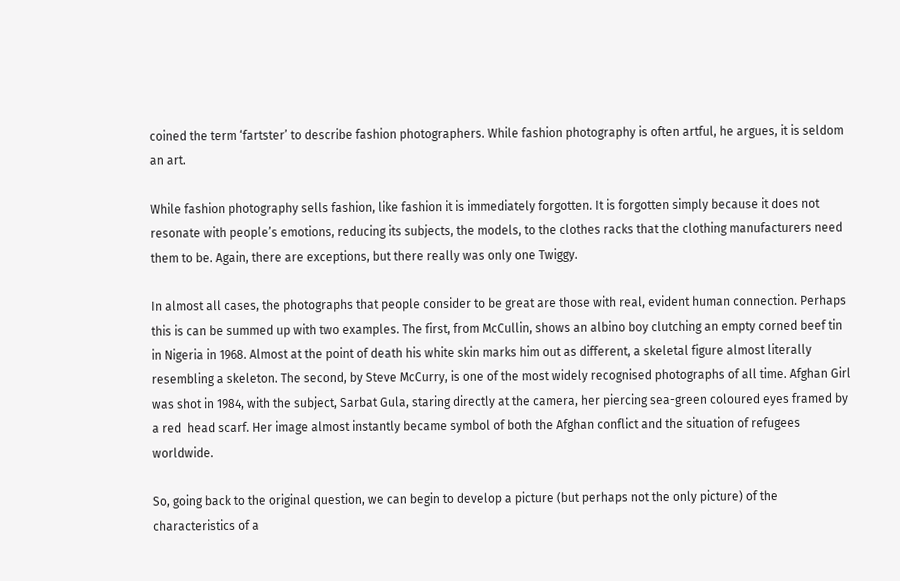coined the term ‘fartster’ to describe fashion photographers. While fashion photography is often artful, he argues, it is seldom an art.

While fashion photography sells fashion, like fashion it is immediately forgotten. It is forgotten simply because it does not resonate with people’s emotions, reducing its subjects, the models, to the clothes racks that the clothing manufacturers need them to be. Again, there are exceptions, but there really was only one Twiggy.

In almost all cases, the photographs that people consider to be great are those with real, evident human connection. Perhaps this is can be summed up with two examples. The first, from McCullin, shows an albino boy clutching an empty corned beef tin in Nigeria in 1968. Almost at the point of death his white skin marks him out as different, a skeletal figure almost literally resembling a skeleton. The second, by Steve McCurry, is one of the most widely recognised photographs of all time. Afghan Girl was shot in 1984, with the subject, Sarbat Gula, staring directly at the camera, her piercing sea-green coloured eyes framed by a red  head scarf. Her image almost instantly became symbol of both the Afghan conflict and the situation of refugees worldwide.

So, going back to the original question, we can begin to develop a picture (but perhaps not the only picture) of the characteristics of a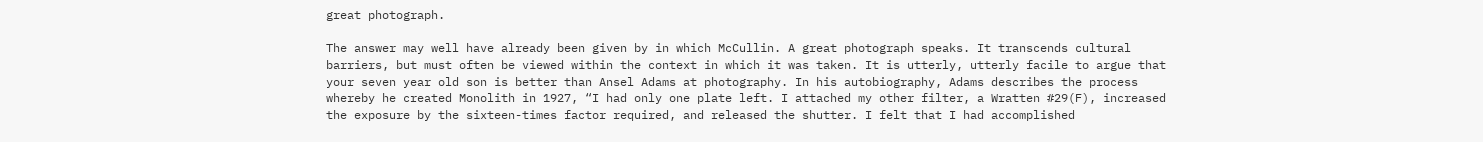great photograph.

The answer may well have already been given by in which McCullin. A great photograph speaks. It transcends cultural barriers, but must often be viewed within the context in which it was taken. It is utterly, utterly facile to argue that your seven year old son is better than Ansel Adams at photography. In his autobiography, Adams describes the process whereby he created Monolith in 1927, “I had only one plate left. I attached my other filter, a Wratten #29(F), increased the exposure by the sixteen-times factor required, and released the shutter. I felt that I had accomplished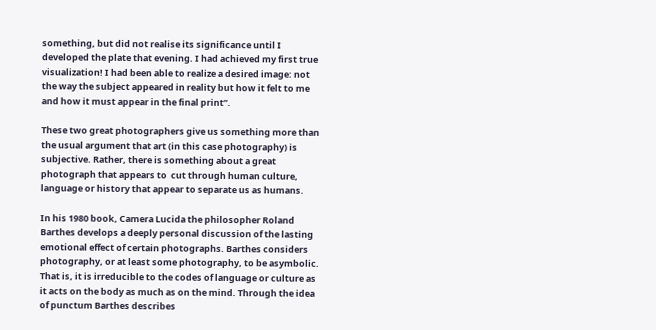something, but did not realise its significance until I developed the plate that evening. I had achieved my first true visualization! I had been able to realize a desired image: not the way the subject appeared in reality but how it felt to me and how it must appear in the final print”.

These two great photographers give us something more than the usual argument that art (in this case photography) is subjective. Rather, there is something about a great photograph that appears to  cut through human culture, language or history that appear to separate us as humans.

In his 1980 book, Camera Lucida the philosopher Roland Barthes develops a deeply personal discussion of the lasting emotional effect of certain photographs. Barthes considers photography, or at least some photography, to be asymbolic. That is, it is irreducible to the codes of language or culture as it acts on the body as much as on the mind. Through the idea of punctum Barthes describes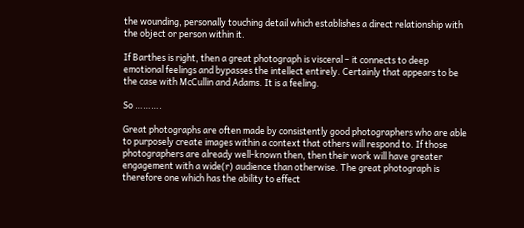the wounding, personally touching detail which establishes a direct relationship with the object or person within it.

If Barthes is right, then a great photograph is visceral – it connects to deep emotional feelings and bypasses the intellect entirely. Certainly that appears to be the case with McCullin and Adams. It is a feeling.

So ……….

Great photographs are often made by consistently good photographers who are able to purposely create images within a context that others will respond to. If those photographers are already well-known then, then their work will have greater engagement with a wide(r) audience than otherwise. The great photograph is therefore one which has the ability to effect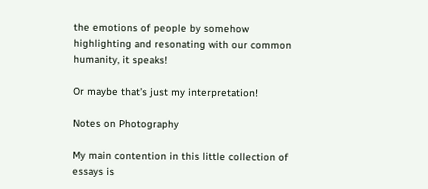the emotions of people by somehow highlighting and resonating with our common humanity, it speaks!

Or maybe that’s just my interpretation!

Notes on Photography

My main contention in this little collection of essays is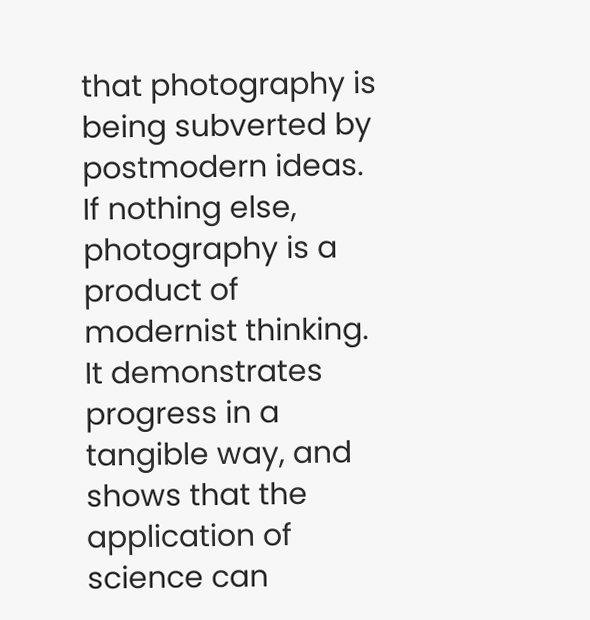that photography is being subverted by postmodern ideas. If nothing else, photography is a product of modernist thinking. It demonstrates progress in a tangible way, and shows that the application of science can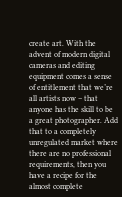create art. With the advent of modern digital cameras and editing equipment comes a sense of entitlement that we’re all artists now – that anyone has the skill to be a great photographer. Add that to a completely unregulated market where there are no professional requirements, then you have a recipe for the almost complete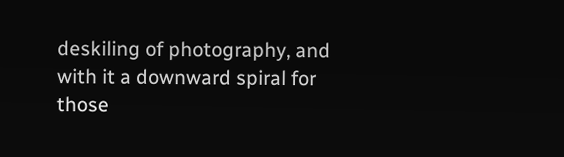deskiling of photography, and with it a downward spiral for those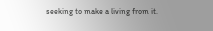seeking to make a living from it.